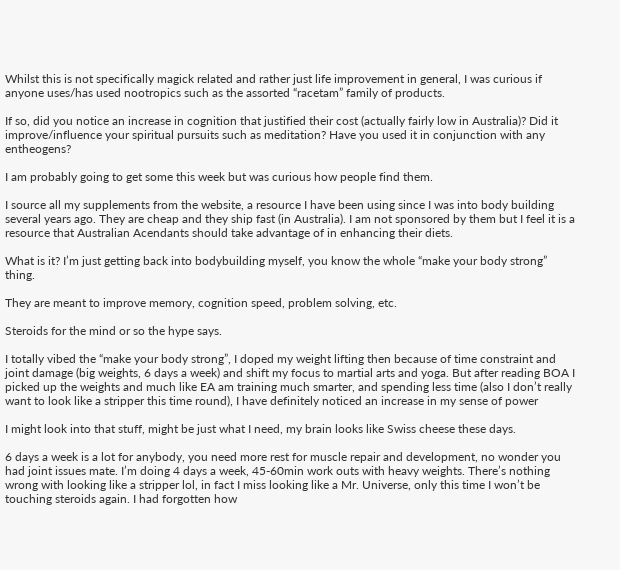Whilst this is not specifically magick related and rather just life improvement in general, I was curious if anyone uses/has used nootropics such as the assorted “racetam” family of products.

If so, did you notice an increase in cognition that justified their cost (actually fairly low in Australia)? Did it improve/influence your spiritual pursuits such as meditation? Have you used it in conjunction with any entheogens?

I am probably going to get some this week but was curious how people find them.

I source all my supplements from the website, a resource I have been using since I was into body building several years ago. They are cheap and they ship fast (in Australia). I am not sponsored by them but I feel it is a resource that Australian Acendants should take advantage of in enhancing their diets.

What is it? I’m just getting back into bodybuilding myself, you know the whole “make your body strong” thing.

They are meant to improve memory, cognition speed, problem solving, etc.

Steroids for the mind or so the hype says.

I totally vibed the “make your body strong”, I doped my weight lifting then because of time constraint and joint damage (big weights, 6 days a week) and shift my focus to martial arts and yoga. But after reading BOA I picked up the weights and much like EA am training much smarter, and spending less time (also I don’t really want to look like a stripper this time round), I have definitely noticed an increase in my sense of power

I might look into that stuff, might be just what I need, my brain looks like Swiss cheese these days.

6 days a week is a lot for anybody, you need more rest for muscle repair and development, no wonder you had joint issues mate. I’m doing 4 days a week, 45-60min work outs with heavy weights. There’s nothing wrong with looking like a stripper lol, in fact I miss looking like a Mr. Universe, only this time I won’t be touching steroids again. I had forgotten how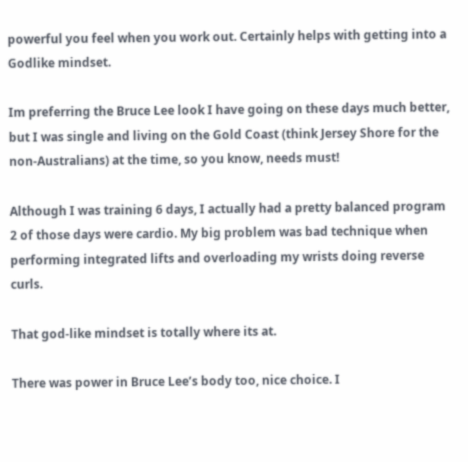powerful you feel when you work out. Certainly helps with getting into a Godlike mindset.

Im preferring the Bruce Lee look I have going on these days much better, but I was single and living on the Gold Coast (think Jersey Shore for the non-Australians) at the time, so you know, needs must!

Although I was training 6 days, I actually had a pretty balanced program 2 of those days were cardio. My big problem was bad technique when performing integrated lifts and overloading my wrists doing reverse curls.

That god-like mindset is totally where its at.

There was power in Bruce Lee’s body too, nice choice. I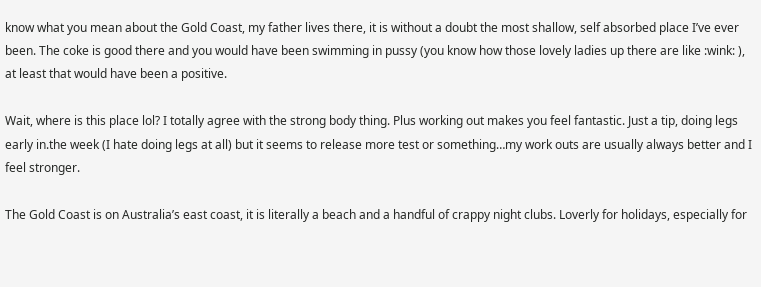know what you mean about the Gold Coast, my father lives there, it is without a doubt the most shallow, self absorbed place I’ve ever been. The coke is good there and you would have been swimming in pussy (you know how those lovely ladies up there are like :wink: ), at least that would have been a positive.

Wait, where is this place lol? I totally agree with the strong body thing. Plus working out makes you feel fantastic. Just a tip, doing legs early in.the week (I hate doing legs at all) but it seems to release more test or something…my work outs are usually always better and I feel stronger.

The Gold Coast is on Australia’s east coast, it is literally a beach and a handful of crappy night clubs. Loverly for holidays, especially for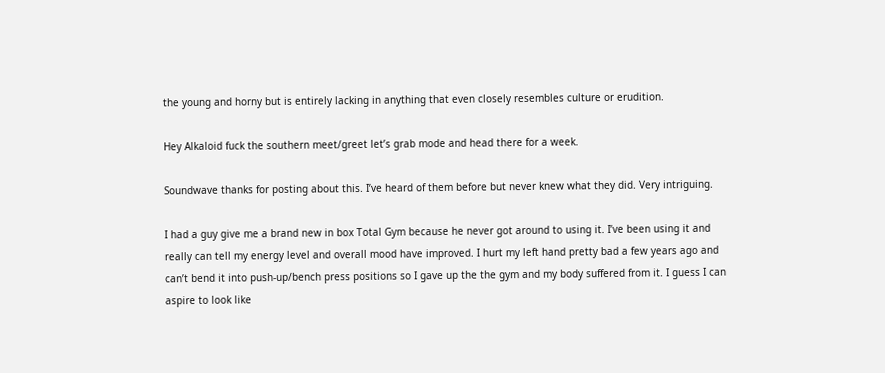the young and horny but is entirely lacking in anything that even closely resembles culture or erudition.

Hey Alkaloid fuck the southern meet/greet let’s grab mode and head there for a week.

Soundwave thanks for posting about this. I’ve heard of them before but never knew what they did. Very intriguing.

I had a guy give me a brand new in box Total Gym because he never got around to using it. I’ve been using it and really can tell my energy level and overall mood have improved. I hurt my left hand pretty bad a few years ago and can’t bend it into push-up/bench press positions so I gave up the the gym and my body suffered from it. I guess I can aspire to look like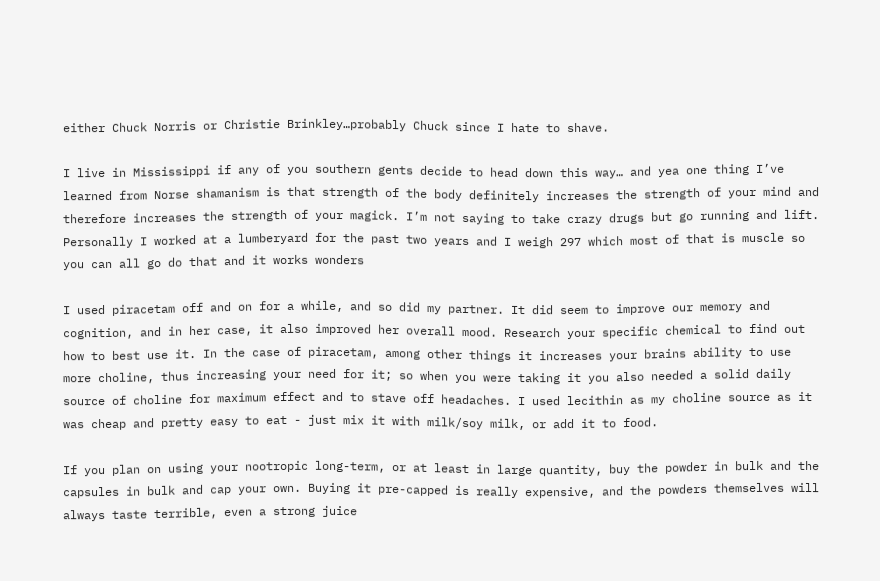either Chuck Norris or Christie Brinkley…probably Chuck since I hate to shave.

I live in Mississippi if any of you southern gents decide to head down this way… and yea one thing I’ve learned from Norse shamanism is that strength of the body definitely increases the strength of your mind and therefore increases the strength of your magick. I’m not saying to take crazy drugs but go running and lift. Personally I worked at a lumberyard for the past two years and I weigh 297 which most of that is muscle so you can all go do that and it works wonders

I used piracetam off and on for a while, and so did my partner. It did seem to improve our memory and cognition, and in her case, it also improved her overall mood. Research your specific chemical to find out how to best use it. In the case of piracetam, among other things it increases your brains ability to use more choline, thus increasing your need for it; so when you were taking it you also needed a solid daily source of choline for maximum effect and to stave off headaches. I used lecithin as my choline source as it was cheap and pretty easy to eat - just mix it with milk/soy milk, or add it to food.

If you plan on using your nootropic long-term, or at least in large quantity, buy the powder in bulk and the capsules in bulk and cap your own. Buying it pre-capped is really expensive, and the powders themselves will always taste terrible, even a strong juice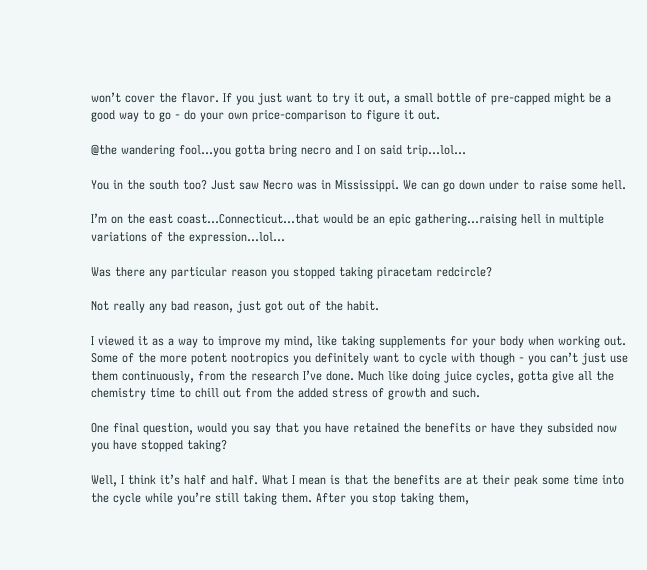won’t cover the flavor. If you just want to try it out, a small bottle of pre-capped might be a good way to go - do your own price-comparison to figure it out.

@the wandering fool…you gotta bring necro and I on said trip…lol…

You in the south too? Just saw Necro was in Mississippi. We can go down under to raise some hell.

I’m on the east coast…Connecticut…that would be an epic gathering…raising hell in multiple variations of the expression…lol…

Was there any particular reason you stopped taking piracetam redcircle?

Not really any bad reason, just got out of the habit.

I viewed it as a way to improve my mind, like taking supplements for your body when working out. Some of the more potent nootropics you definitely want to cycle with though - you can’t just use them continuously, from the research I’ve done. Much like doing juice cycles, gotta give all the chemistry time to chill out from the added stress of growth and such.

One final question, would you say that you have retained the benefits or have they subsided now you have stopped taking?

Well, I think it’s half and half. What I mean is that the benefits are at their peak some time into the cycle while you’re still taking them. After you stop taking them,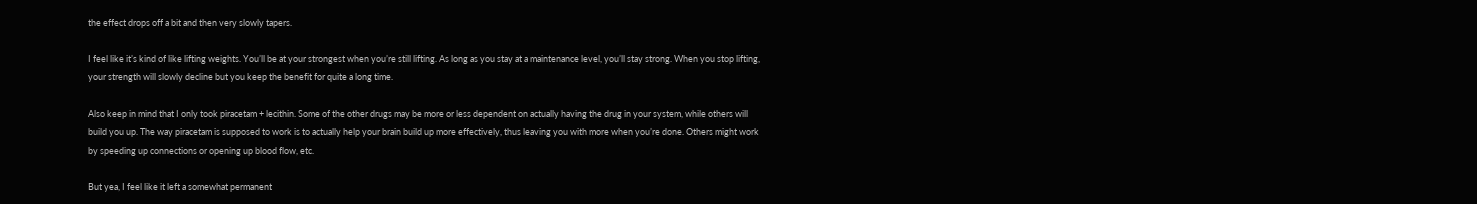the effect drops off a bit and then very slowly tapers.

I feel like it’s kind of like lifting weights. You’ll be at your strongest when you’re still lifting. As long as you stay at a maintenance level, you’ll stay strong. When you stop lifting, your strength will slowly decline but you keep the benefit for quite a long time.

Also keep in mind that I only took piracetam + lecithin. Some of the other drugs may be more or less dependent on actually having the drug in your system, while others will build you up. The way piracetam is supposed to work is to actually help your brain build up more effectively, thus leaving you with more when you’re done. Others might work by speeding up connections or opening up blood flow, etc.

But yea, I feel like it left a somewhat permanent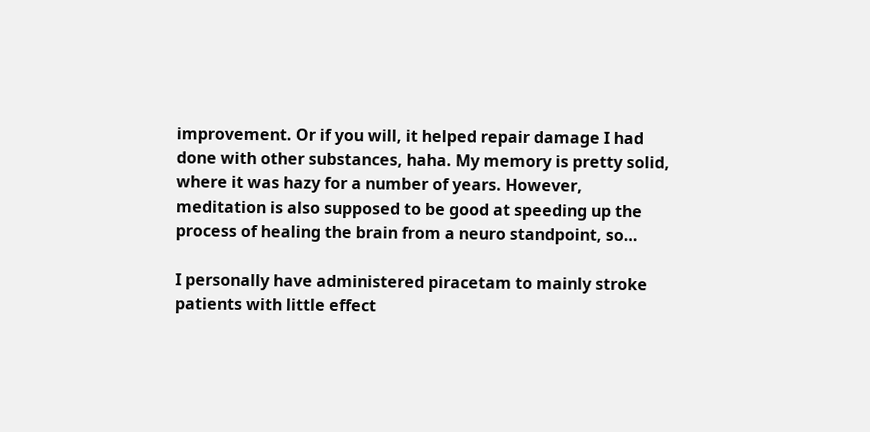improvement. Or if you will, it helped repair damage I had done with other substances, haha. My memory is pretty solid, where it was hazy for a number of years. However, meditation is also supposed to be good at speeding up the process of healing the brain from a neuro standpoint, so…

I personally have administered piracetam to mainly stroke patients with little effect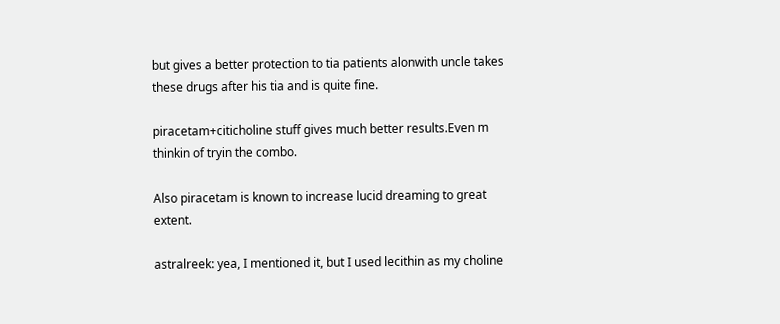but gives a better protection to tia patients alonwith uncle takes these drugs after his tia and is quite fine.

piracetam+citicholine stuff gives much better results.Even m thinkin of tryin the combo.

Also piracetam is known to increase lucid dreaming to great extent.

astralreek: yea, I mentioned it, but I used lecithin as my choline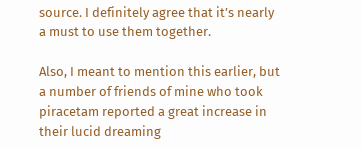source. I definitely agree that it’s nearly a must to use them together.

Also, I meant to mention this earlier, but a number of friends of mine who took piracetam reported a great increase in their lucid dreaming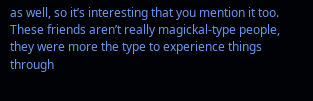as well, so it’s interesting that you mention it too. These friends aren’t really magickal-type people, they were more the type to experience things through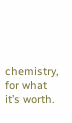chemistry, for what it’s worth.